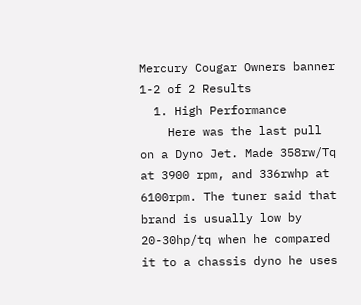Mercury Cougar Owners banner
1-2 of 2 Results
  1. High Performance
    Here was the last pull on a Dyno Jet. Made 358rw/Tq at 3900 rpm, and 336rwhp at 6100rpm. The tuner said that brand is usually low by 20-30hp/tq when he compared it to a chassis dyno he uses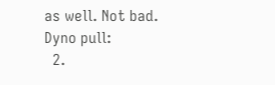as well. Not bad. Dyno pull:
  2.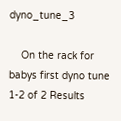dyno_tune_3

    On the rack for babys first dyno tune
1-2 of 2 Results